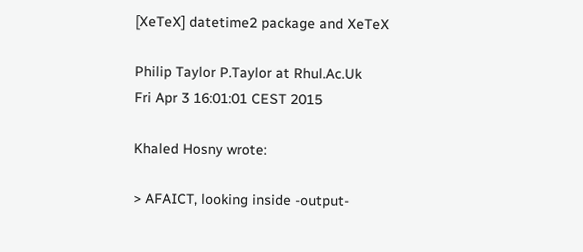[XeTeX] datetime2 package and XeTeX

Philip Taylor P.Taylor at Rhul.Ac.Uk
Fri Apr 3 16:01:01 CEST 2015

Khaled Hosny wrote:

> AFAICT, looking inside -output-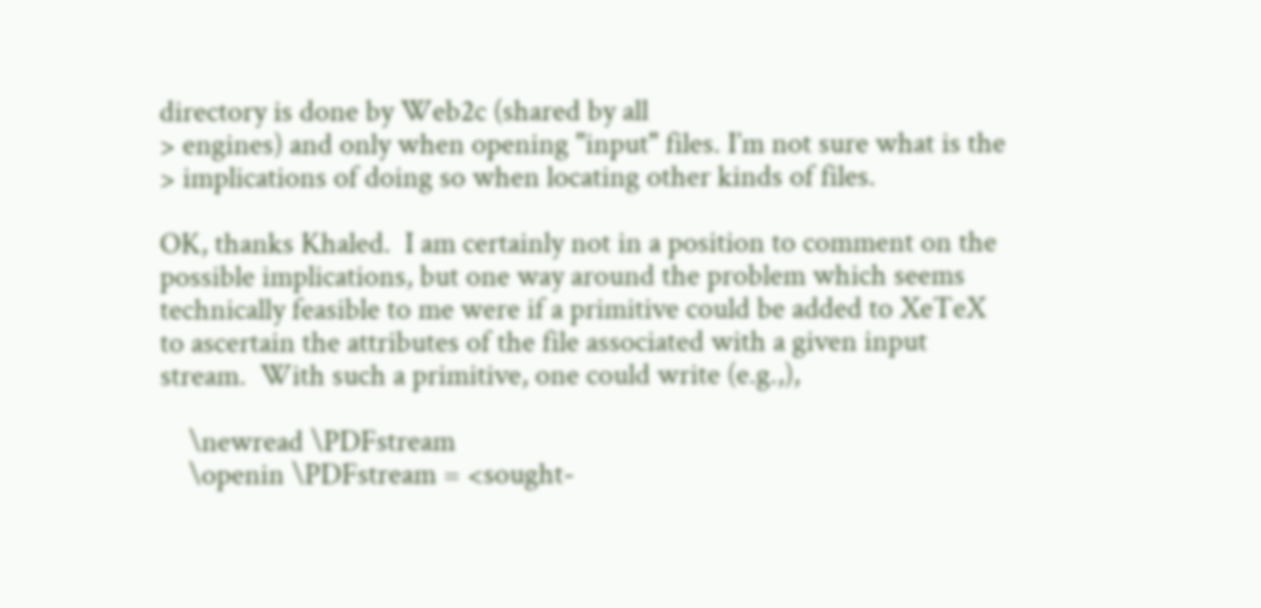directory is done by Web2c (shared by all
> engines) and only when opening "input" files. I’m not sure what is the
> implications of doing so when locating other kinds of files.

OK, thanks Khaled.  I am certainly not in a position to comment on the
possible implications, but one way around the problem which seems
technically feasible to me were if a primitive could be added to XeTeX
to ascertain the attributes of the file associated with a given input
stream.  With such a primitive, one could write (e.g.,),

    \newread \PDFstream
    \openin \PDFstream = <sought-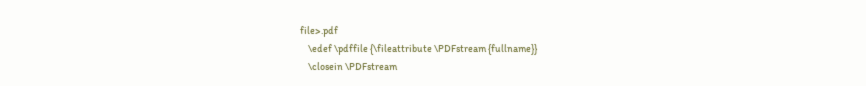file>.pdf
    \edef \pdffile {\fileattribute \PDFstream {fullname}}
    \closein \PDFstream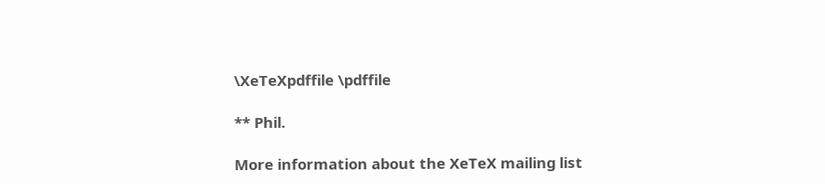\XeTeXpdffile \pdffile

** Phil.

More information about the XeTeX mailing list